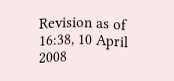Revision as of 16:38, 10 April 2008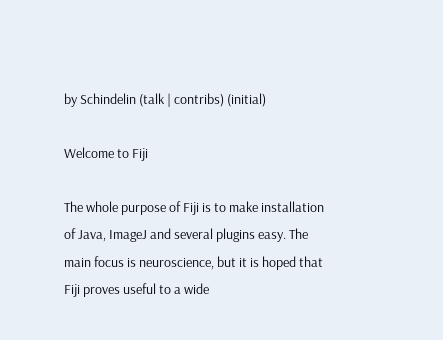by Schindelin (talk | contribs) (initial)

Welcome to Fiji

The whole purpose of Fiji is to make installation of Java, ImageJ and several plugins easy. The main focus is neuroscience, but it is hoped that Fiji proves useful to a wide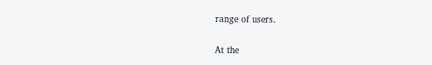range of users.

At the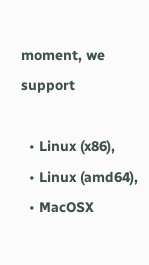moment, we support

  • Linux (x86),
  • Linux (amd64),
  • MacOSX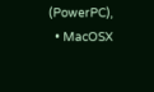(PowerPC),
  • MacOSX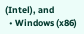(Intel), and
  • Windows (x86)